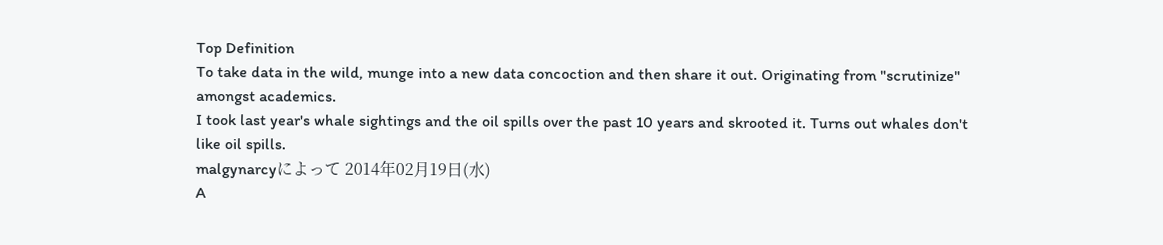Top Definition
To take data in the wild, munge into a new data concoction and then share it out. Originating from "scrutinize" amongst academics.
I took last year's whale sightings and the oil spills over the past 10 years and skrooted it. Turns out whales don't like oil spills.
malgynarcyによって 2014年02月19日(水)
A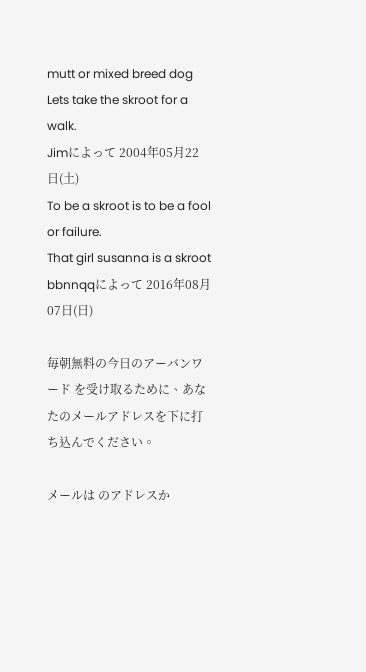mutt or mixed breed dog
Lets take the skroot for a walk.
Jimによって 2004年05月22日(土)
To be a skroot is to be a fool or failure.
That girl susanna is a skroot
bbnnqqによって 2016年08月07日(日)

毎朝無料の今日のアーバンワード を受け取るために、あなたのメールアドレスを下に打ち込んでください。

メールは のアドレスか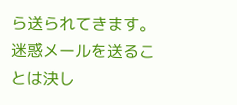ら送られてきます。迷惑メールを送ることは決し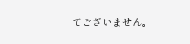てございません。